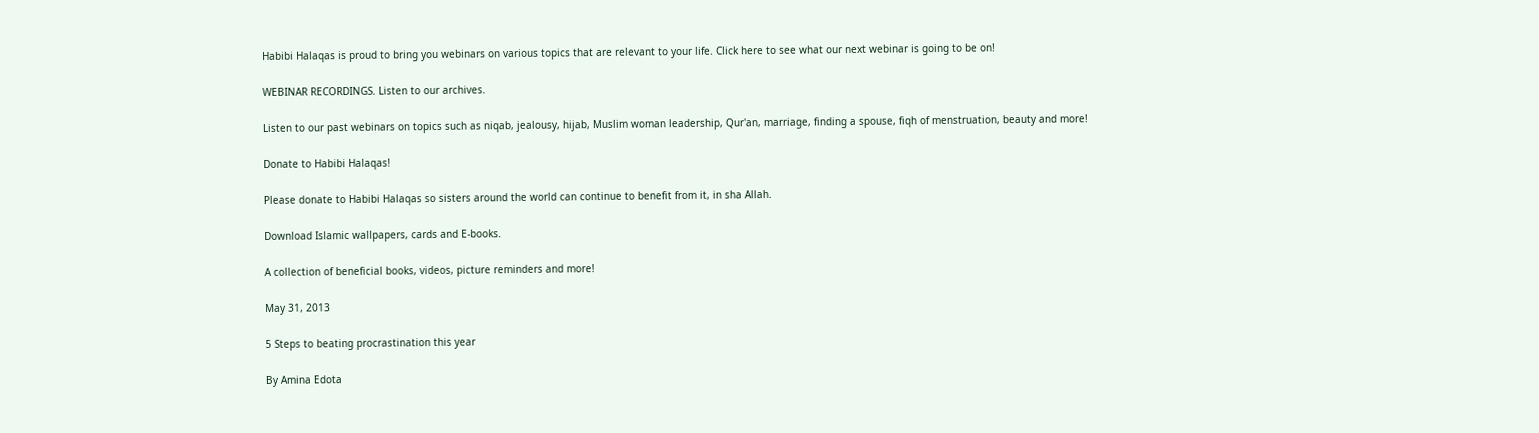Habibi Halaqas is proud to bring you webinars on various topics that are relevant to your life. Click here to see what our next webinar is going to be on!

WEBINAR RECORDINGS. Listen to our archives.

Listen to our past webinars on topics such as niqab, jealousy, hijab, Muslim woman leadership, Qur'an, marriage, finding a spouse, fiqh of menstruation, beauty and more!

Donate to Habibi Halaqas!

Please donate to Habibi Halaqas so sisters around the world can continue to benefit from it, in sha Allah.

Download Islamic wallpapers, cards and E-books.

A collection of beneficial books, videos, picture reminders and more!

May 31, 2013

5 Steps to beating procrastination this year

By Amina Edota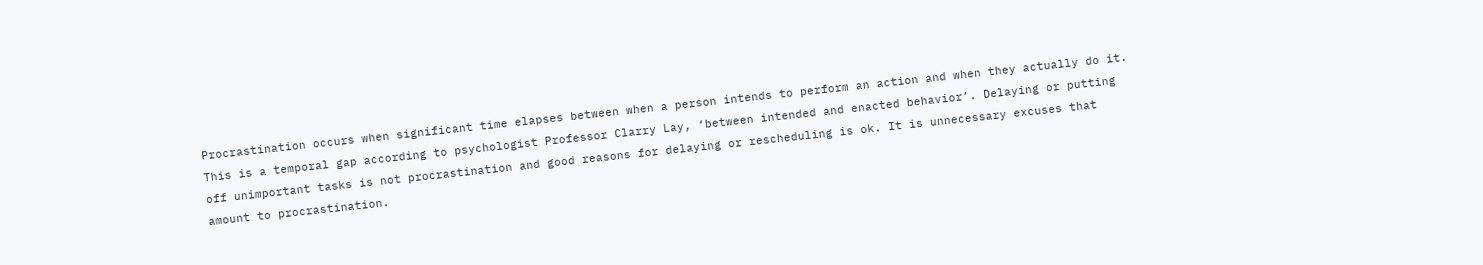Procrastination occurs when significant time elapses between when a person intends to perform an action and when they actually do it. This is a temporal gap according to psychologist Professor Clarry Lay, ‘between intended and enacted behavior’. Delaying or putting off unimportant tasks is not procrastination and good reasons for delaying or rescheduling is ok. It is unnecessary excuses that amount to procrastination.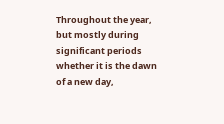Throughout the year, but mostly during significant periods whether it is the dawn of a new day,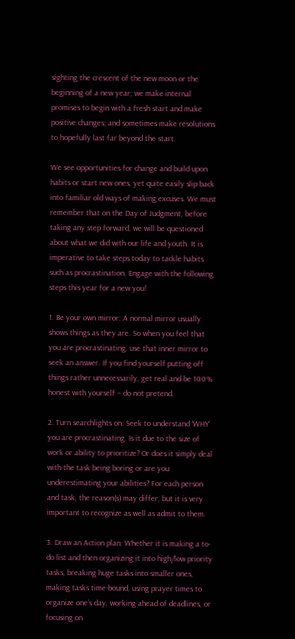sighting the crescent of the new moon or the beginning of a new year; we make internal promises to begin with a fresh start and make positive changes; and sometimes make resolutions to hopefully last far beyond the start.

We see opportunities for change and build upon habits or start new ones, yet quite easily slip back into familiar old ways of making excuses. We must remember that on the Day of Judgment, before taking any step forward, we will be questioned about what we did with our life and youth. It is imperative to take steps today to tackle habits such as procrastination. Engage with the following steps this year for a new you!

1. Be your own mirror: A normal mirror usually shows things as they are. So when you feel that you are procrastinating, use that inner mirror to seek an answer. If you find yourself putting off things rather unnecessarily, get real and be 100% honest with yourself – do not pretend.

2. Turn searchlights on: Seek to understand ‘WHY’ you are procrastinating. Is it due to the size of work or ability to prioritize? Or does it simply deal with the task being boring or are you underestimating your abilities? For each person and task, the reason(s) may differ, but it is very important to recognize as well as admit to them.

3. Draw an Action plan: Whether it is making a to-do list and then organizing it into high/low priority tasks, breaking huge tasks into smaller ones, making tasks time-bound, using prayer times to organize one’s day, working ahead of deadlines, or focusing on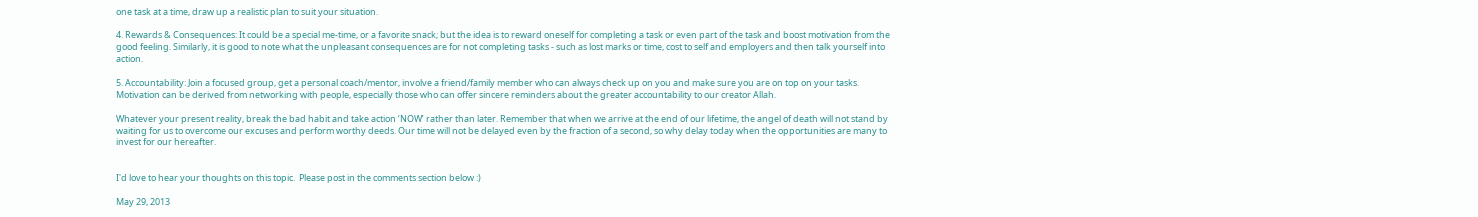one task at a time, draw up a realistic plan to suit your situation.

4. Rewards & Consequences: It could be a special me-time, or a favorite snack; but the idea is to reward oneself for completing a task or even part of the task and boost motivation from the good feeling. Similarly, it is good to note what the unpleasant consequences are for not completing tasks - such as lost marks or time, cost to self and employers and then talk yourself into action.

5. Accountability: Join a focused group, get a personal coach/mentor, involve a friend/family member who can always check up on you and make sure you are on top on your tasks. Motivation can be derived from networking with people, especially those who can offer sincere reminders about the greater accountability to our creator Allah.

Whatever your present reality, break the bad habit and take action ‘NOW’ rather than later. Remember that when we arrive at the end of our lifetime, the angel of death will not stand by waiting for us to overcome our excuses and perform worthy deeds. Our time will not be delayed even by the fraction of a second, so why delay today when the opportunities are many to invest for our hereafter.


I'd love to hear your thoughts on this topic.  Please post in the comments section below :)

May 29, 2013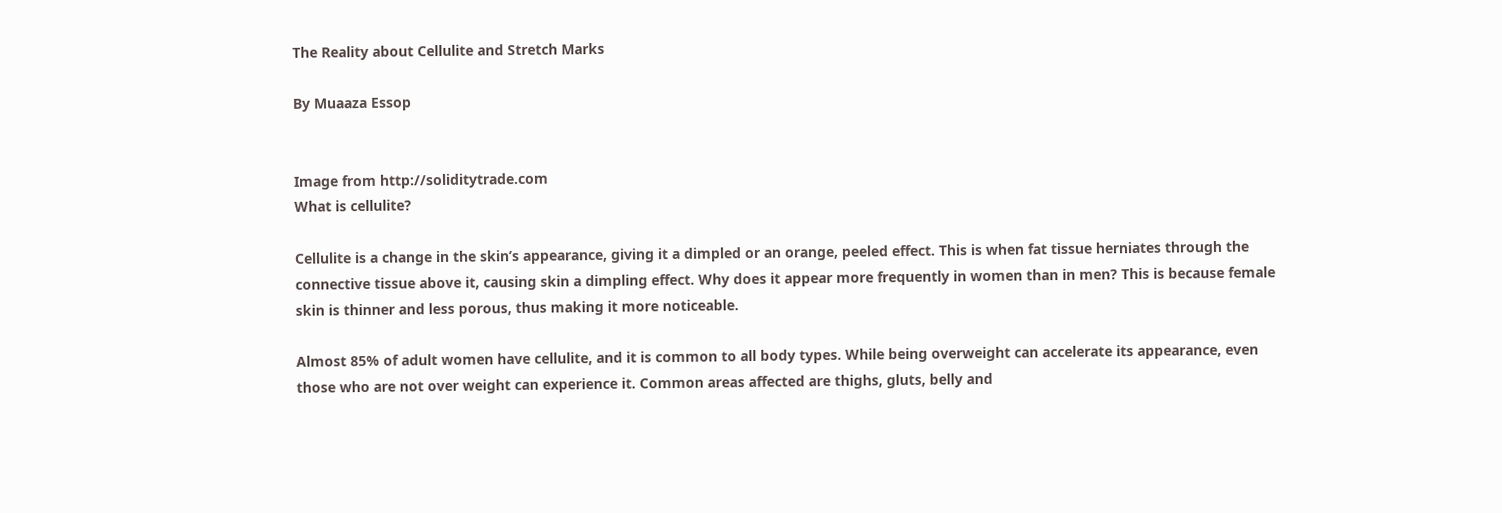The Reality about Cellulite and Stretch Marks

By Muaaza Essop


Image from http://soliditytrade.com
What is cellulite?

Cellulite is a change in the skin’s appearance, giving it a dimpled or an orange, peeled effect. This is when fat tissue herniates through the connective tissue above it, causing skin a dimpling effect. Why does it appear more frequently in women than in men? This is because female skin is thinner and less porous, thus making it more noticeable.

Almost 85% of adult women have cellulite, and it is common to all body types. While being overweight can accelerate its appearance, even those who are not over weight can experience it. Common areas affected are thighs, gluts, belly and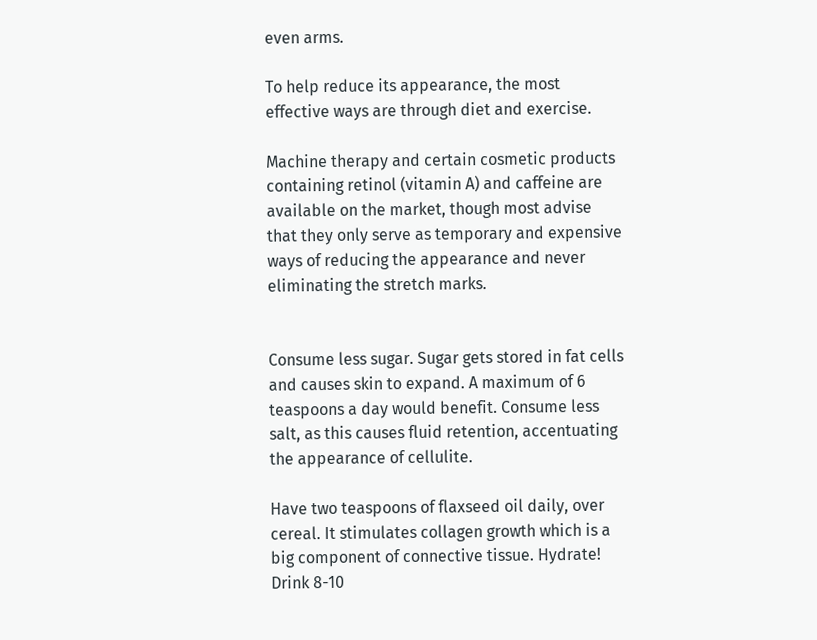even arms.

To help reduce its appearance, the most effective ways are through diet and exercise.

Machine therapy and certain cosmetic products containing retinol (vitamin A) and caffeine are available on the market, though most advise that they only serve as temporary and expensive ways of reducing the appearance and never eliminating the stretch marks.


Consume less sugar. Sugar gets stored in fat cells and causes skin to expand. A maximum of 6 teaspoons a day would benefit. Consume less salt, as this causes fluid retention, accentuating the appearance of cellulite.

Have two teaspoons of flaxseed oil daily, over cereal. It stimulates collagen growth which is a big component of connective tissue. Hydrate! Drink 8-10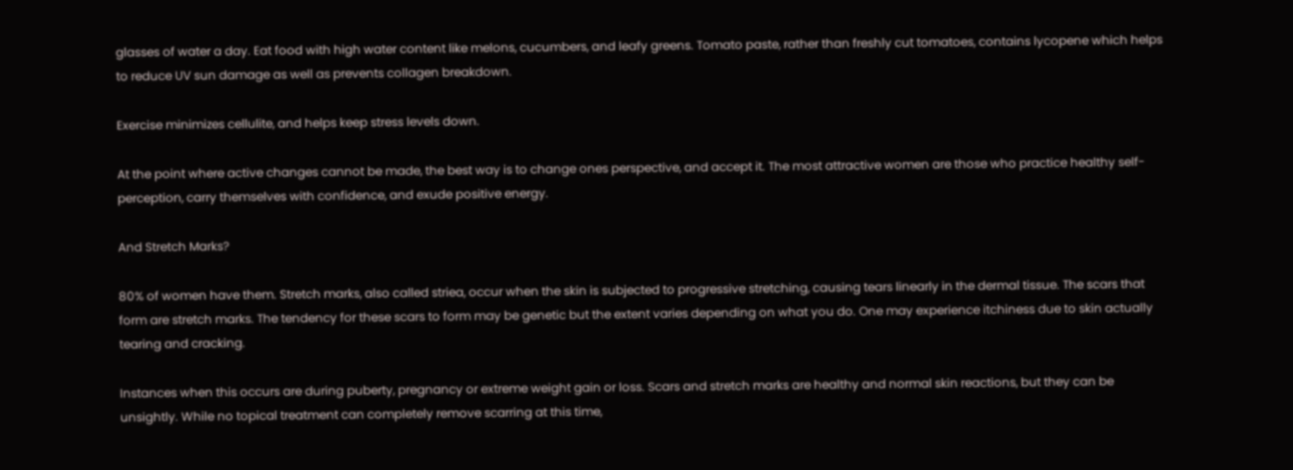glasses of water a day. Eat food with high water content like melons, cucumbers, and leafy greens. Tomato paste, rather than freshly cut tomatoes, contains lycopene which helps to reduce UV sun damage as well as prevents collagen breakdown.

Exercise minimizes cellulite, and helps keep stress levels down.

At the point where active changes cannot be made, the best way is to change ones perspective, and accept it. The most attractive women are those who practice healthy self-perception, carry themselves with confidence, and exude positive energy.

And Stretch Marks?

80% of women have them. Stretch marks, also called striea, occur when the skin is subjected to progressive stretching, causing tears linearly in the dermal tissue. The scars that form are stretch marks. The tendency for these scars to form may be genetic but the extent varies depending on what you do. One may experience itchiness due to skin actually tearing and cracking.

Instances when this occurs are during puberty, pregnancy or extreme weight gain or loss. Scars and stretch marks are healthy and normal skin reactions, but they can be unsightly. While no topical treatment can completely remove scarring at this time,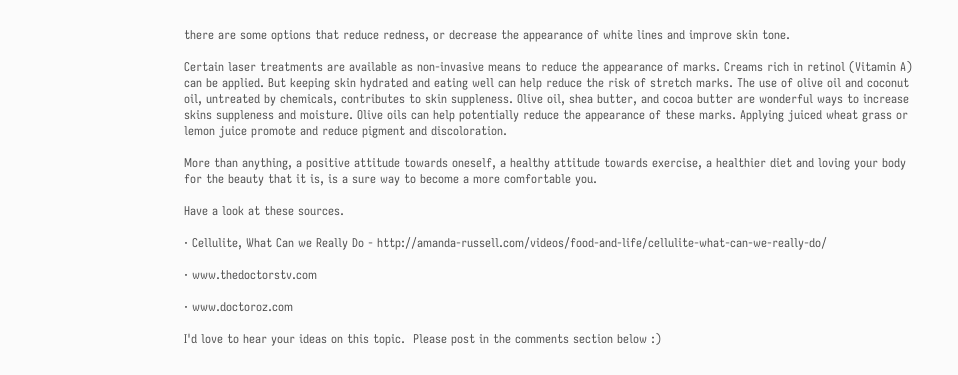there are some options that reduce redness, or decrease the appearance of white lines and improve skin tone.

Certain laser treatments are available as non-invasive means to reduce the appearance of marks. Creams rich in retinol (Vitamin A) can be applied. But keeping skin hydrated and eating well can help reduce the risk of stretch marks. The use of olive oil and coconut oil, untreated by chemicals, contributes to skin suppleness. Olive oil, shea butter, and cocoa butter are wonderful ways to increase skins suppleness and moisture. Olive oils can help potentially reduce the appearance of these marks. Applying juiced wheat grass or lemon juice promote and reduce pigment and discoloration.

More than anything, a positive attitude towards oneself, a healthy attitude towards exercise, a healthier diet and loving your body for the beauty that it is, is a sure way to become a more comfortable you.

Have a look at these sources.

· Cellulite, What Can we Really Do - http://amanda-russell.com/videos/food-and-life/cellulite-what-can-we-really-do/

· www.thedoctorstv.com

· www.doctoroz.com

I'd love to hear your ideas on this topic.  Please post in the comments section below :)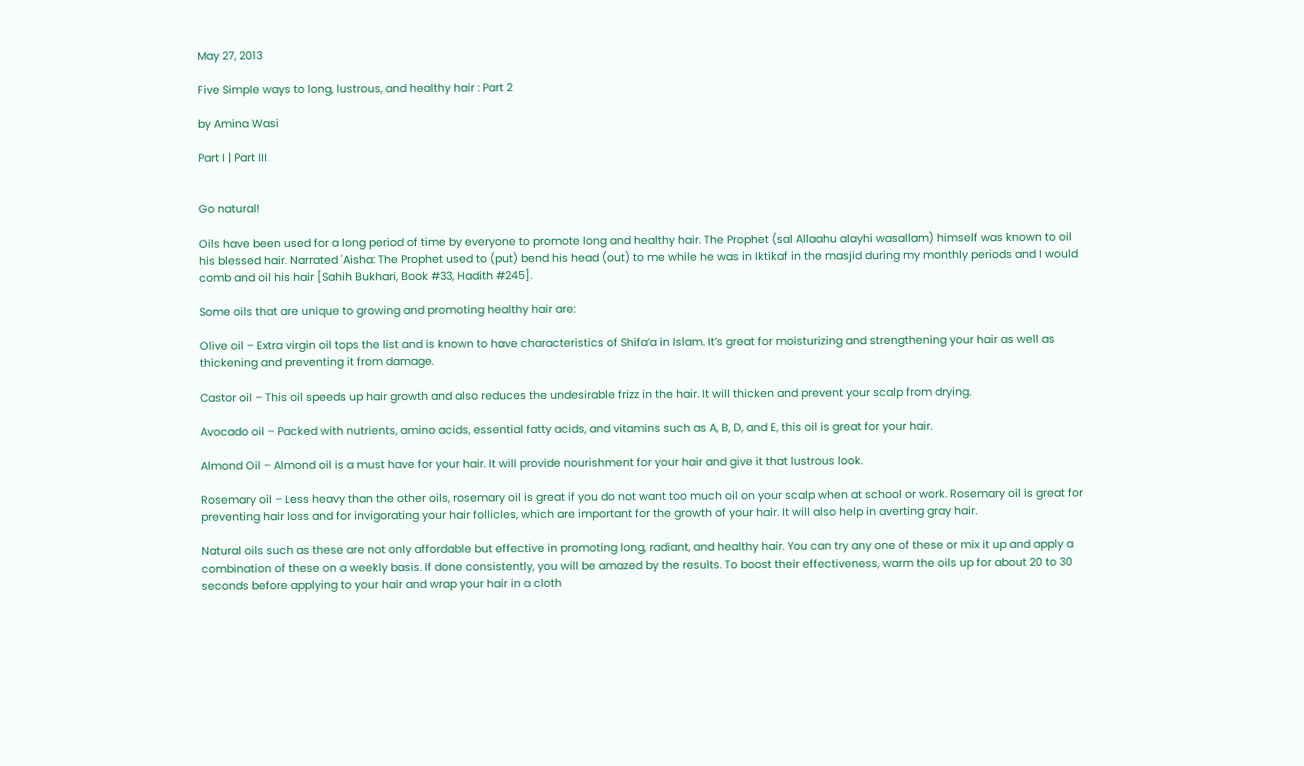May 27, 2013

Five Simple ways to long, lustrous, and healthy hair : Part 2

by Amina Wasi

Part I | Part III


Go natural!

Oils have been used for a long period of time by everyone to promote long and healthy hair. The Prophet (sal Allaahu alayhi wasallam) himself was known to oil his blessed hair. Narrated 'Aisha: The Prophet used to (put) bend his head (out) to me while he was in Iktikaf in the masjid during my monthly periods and I would comb and oil his hair [Sahih Bukhari, Book #33, Hadith #245].

Some oils that are unique to growing and promoting healthy hair are:

Olive oil – Extra virgin oil tops the list and is known to have characteristics of Shifa’a in Islam. It’s great for moisturizing and strengthening your hair as well as thickening and preventing it from damage.

Castor oil – This oil speeds up hair growth and also reduces the undesirable frizz in the hair. It will thicken and prevent your scalp from drying.

Avocado oil – Packed with nutrients, amino acids, essential fatty acids, and vitamins such as A, B, D, and E, this oil is great for your hair.

Almond Oil – Almond oil is a must have for your hair. It will provide nourishment for your hair and give it that lustrous look.

Rosemary oil – Less heavy than the other oils, rosemary oil is great if you do not want too much oil on your scalp when at school or work. Rosemary oil is great for preventing hair loss and for invigorating your hair follicles, which are important for the growth of your hair. It will also help in averting gray hair.

Natural oils such as these are not only affordable but effective in promoting long, radiant, and healthy hair. You can try any one of these or mix it up and apply a combination of these on a weekly basis. If done consistently, you will be amazed by the results. To boost their effectiveness, warm the oils up for about 20 to 30 seconds before applying to your hair and wrap your hair in a cloth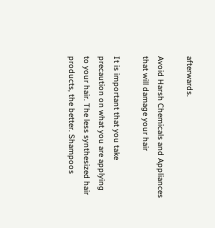afterwards.

Avoid Harsh Chemicals and Appliances that will damage your hair

It is important that you take precaution on what you are applying to your hair. The less synthesized hair products, the better. Shampoos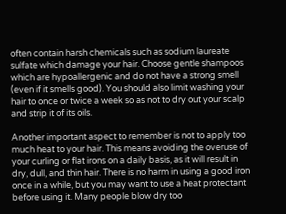often contain harsh chemicals such as sodium laureate sulfate which damage your hair. Choose gentle shampoos which are hypoallergenic and do not have a strong smell (even if it smells good). You should also limit washing your hair to once or twice a week so as not to dry out your scalp and strip it of its oils.

Another important aspect to remember is not to apply too much heat to your hair. This means avoiding the overuse of your curling or flat irons on a daily basis, as it will result in dry, dull, and thin hair. There is no harm in using a good iron once in a while, but you may want to use a heat protectant before using it. Many people blow dry too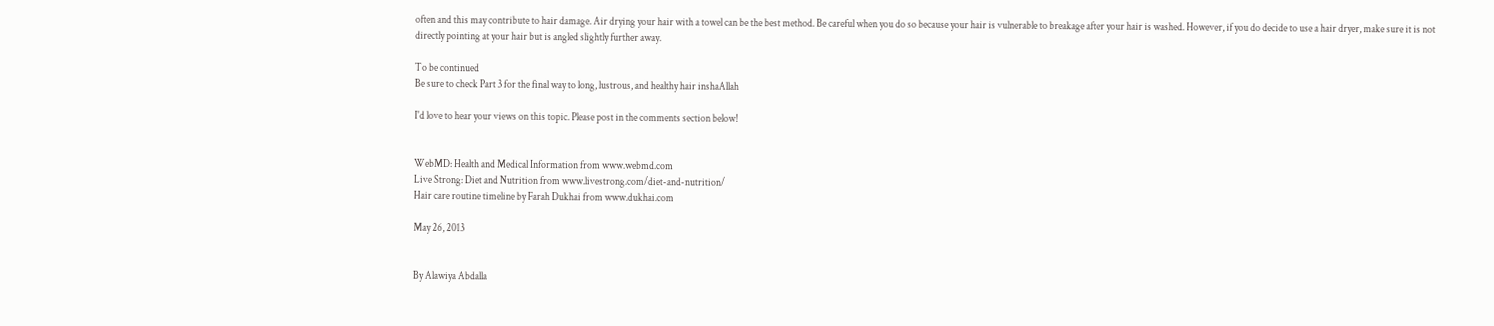often and this may contribute to hair damage. Air drying your hair with a towel can be the best method. Be careful when you do so because your hair is vulnerable to breakage after your hair is washed. However, if you do decide to use a hair dryer, make sure it is not directly pointing at your hair but is angled slightly further away.

To be continued
Be sure to check Part 3 for the final way to long, lustrous, and healthy hair inshaAllah

I'd love to hear your views on this topic. Please post in the comments section below!


WebMD: Health and Medical Information from www.webmd.com
Live Strong: Diet and Nutrition from www.livestrong.com/diet-and-nutrition/
Hair care routine timeline by Farah Dukhai from www.dukhai.com

May 26, 2013


By Alawiya Abdalla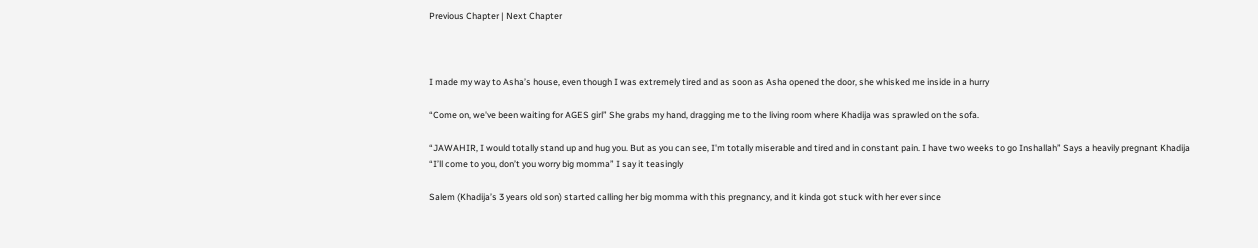Previous Chapter | Next Chapter



I made my way to Asha’s house, even though I was extremely tired and as soon as Asha opened the door, she whisked me inside in a hurry

“Come on, we've been waiting for AGES girl” She grabs my hand, dragging me to the living room where Khadija was sprawled on the sofa.

“JAWAHIR, I would totally stand up and hug you. But as you can see, I'm totally miserable and tired and in constant pain. I have two weeks to go Inshallah” Says a heavily pregnant Khadija
“I’ll come to you, don’t you worry big momma” I say it teasingly

Salem (Khadija’s 3 years old son) started calling her big momma with this pregnancy, and it kinda got stuck with her ever since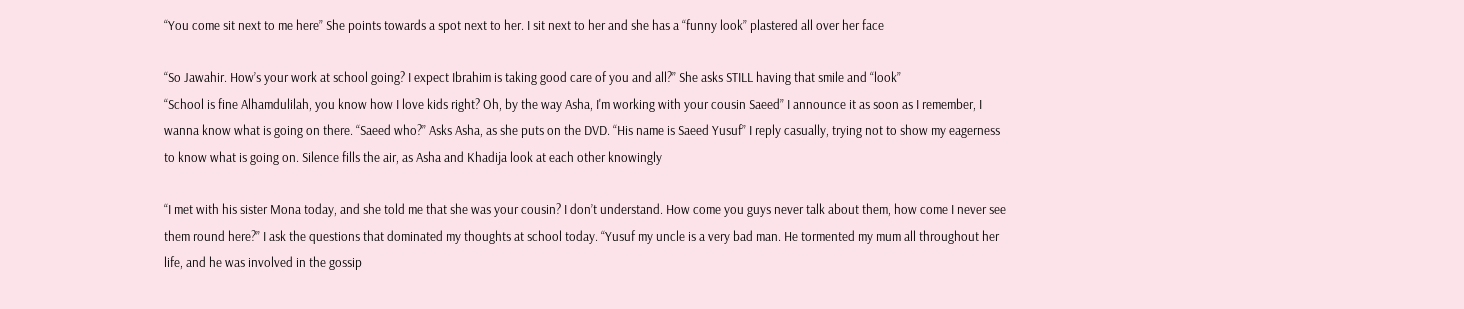“You come sit next to me here” She points towards a spot next to her. I sit next to her and she has a “funny look” plastered all over her face

“So Jawahir. How’s your work at school going? I expect Ibrahim is taking good care of you and all?” She asks STILL having that smile and “look”
“School is fine Alhamdulilah, you know how I love kids right? Oh, by the way Asha, I'm working with your cousin Saeed” I announce it as soon as I remember, I wanna know what is going on there. “Saeed who?” Asks Asha, as she puts on the DVD. “His name is Saeed Yusuf” I reply casually, trying not to show my eagerness to know what is going on. Silence fills the air, as Asha and Khadija look at each other knowingly

“I met with his sister Mona today, and she told me that she was your cousin? I don’t understand. How come you guys never talk about them, how come I never see them round here?” I ask the questions that dominated my thoughts at school today. “Yusuf my uncle is a very bad man. He tormented my mum all throughout her life, and he was involved in the gossip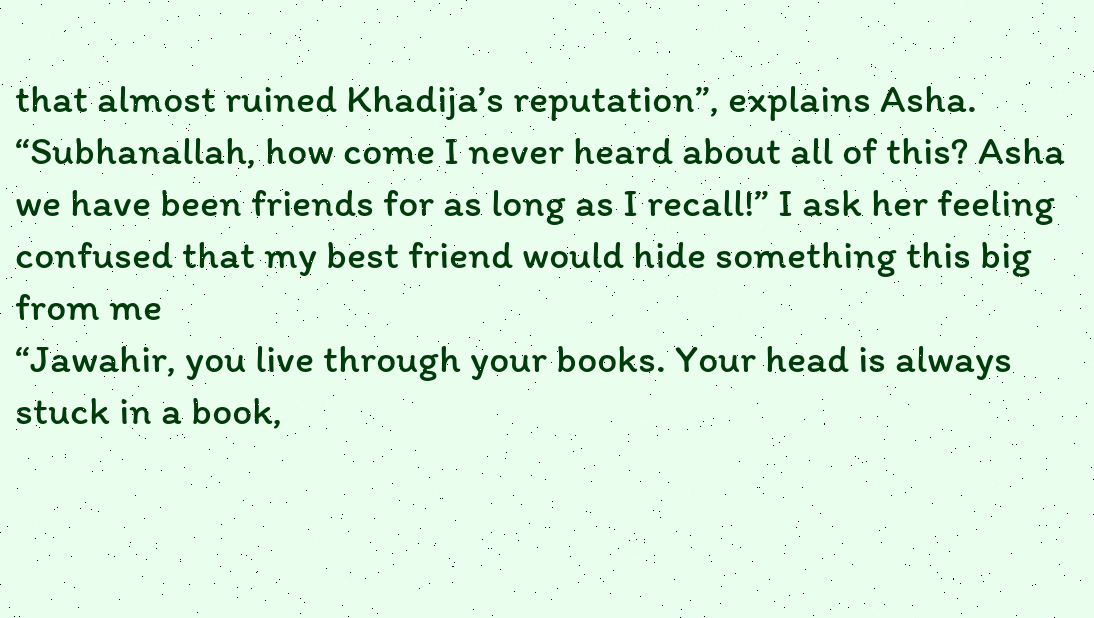that almost ruined Khadija’s reputation”, explains Asha.
“Subhanallah, how come I never heard about all of this? Asha we have been friends for as long as I recall!” I ask her feeling confused that my best friend would hide something this big from me
“Jawahir, you live through your books. Your head is always stuck in a book,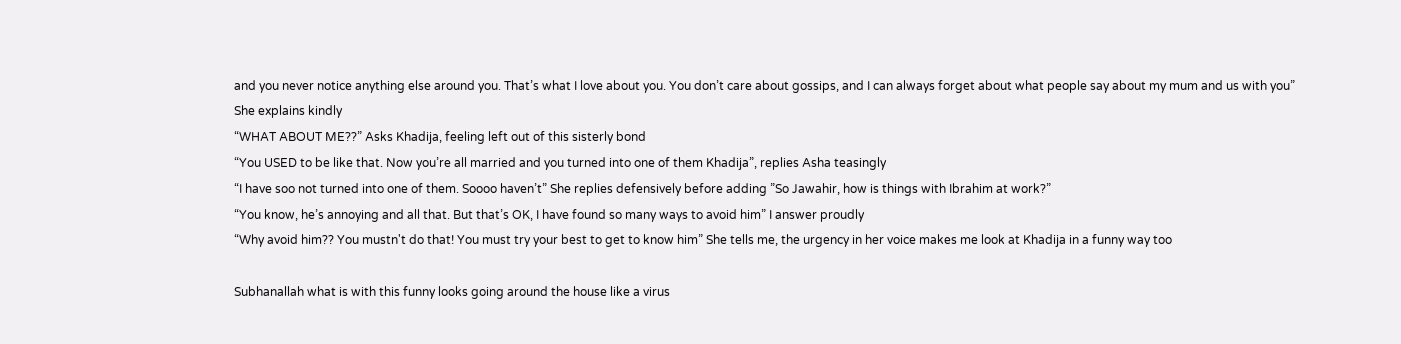and you never notice anything else around you. That’s what I love about you. You don’t care about gossips, and I can always forget about what people say about my mum and us with you” She explains kindly
“WHAT ABOUT ME??” Asks Khadija, feeling left out of this sisterly bond
“You USED to be like that. Now you’re all married and you turned into one of them Khadija”, replies Asha teasingly
“I have soo not turned into one of them. Soooo haven’t” She replies defensively before adding ”So Jawahir, how is things with Ibrahim at work?”
“You know, he’s annoying and all that. But that’s OK, I have found so many ways to avoid him” I answer proudly
“Why avoid him?? You mustn't do that! You must try your best to get to know him” She tells me, the urgency in her voice makes me look at Khadija in a funny way too

Subhanallah what is with this funny looks going around the house like a virus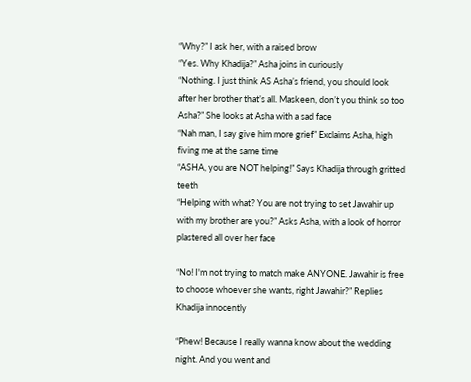“Why?” I ask her, with a raised brow
“Yes. Why Khadija?” Asha joins in curiously
“Nothing. I just think AS Asha’s friend, you should look after her brother that’s all. Maskeen, don’t you think so too Asha?” She looks at Asha with a sad face
“Nah man, I say give him more grief” Exclaims Asha, high fiving me at the same time
“ASHA, you are NOT helping!” Says Khadija through gritted teeth
“Helping with what? You are not trying to set Jawahir up with my brother are you?” Asks Asha, with a look of horror plastered all over her face

“No! I'm not trying to match make ANYONE. Jawahir is free to choose whoever she wants, right Jawahir?” Replies Khadija innocently

“Phew! Because I really wanna know about the wedding night. And you went and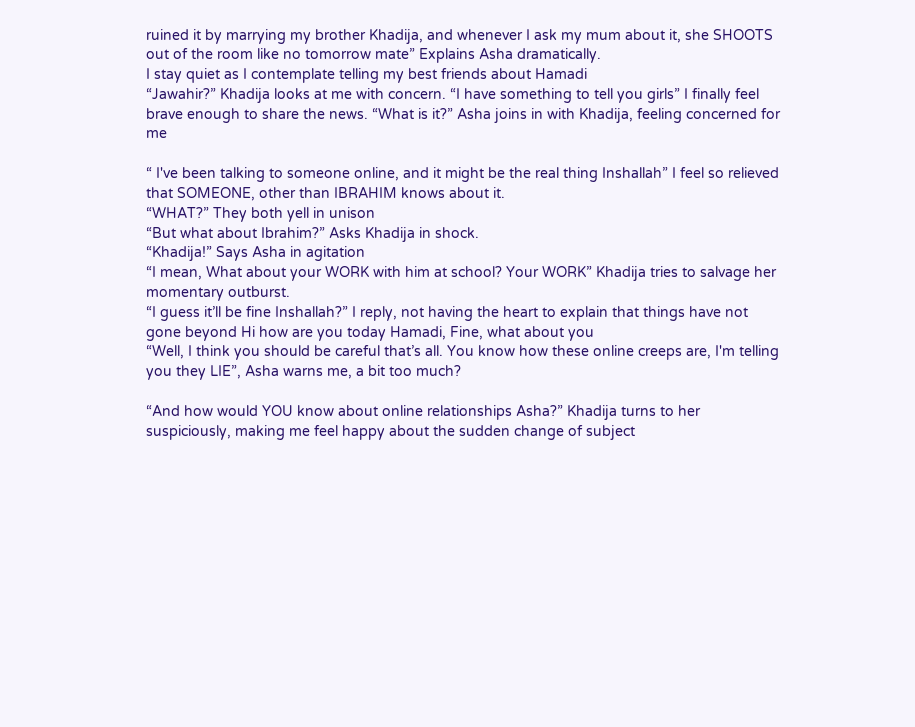ruined it by marrying my brother Khadija, and whenever I ask my mum about it, she SHOOTS out of the room like no tomorrow mate” Explains Asha dramatically.
I stay quiet as I contemplate telling my best friends about Hamadi
“Jawahir?” Khadija looks at me with concern. “I have something to tell you girls” I finally feel brave enough to share the news. “What is it?” Asha joins in with Khadija, feeling concerned for me

“ I've been talking to someone online, and it might be the real thing Inshallah” I feel so relieved that SOMEONE, other than IBRAHIM knows about it.
“WHAT?” They both yell in unison
“But what about Ibrahim?” Asks Khadija in shock.
“Khadija!” Says Asha in agitation
“I mean, What about your WORK with him at school? Your WORK” Khadija tries to salvage her momentary outburst.
“I guess it’ll be fine Inshallah?” I reply, not having the heart to explain that things have not gone beyond Hi how are you today Hamadi, Fine, what about you
“Well, I think you should be careful that’s all. You know how these online creeps are, I'm telling you they LIE”, Asha warns me, a bit too much?

“And how would YOU know about online relationships Asha?” Khadija turns to her suspiciously, making me feel happy about the sudden change of subject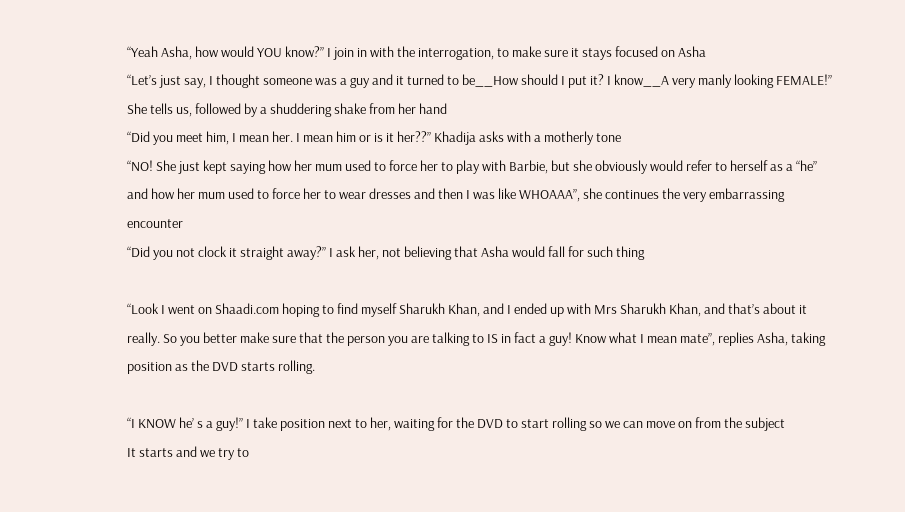“Yeah Asha, how would YOU know?” I join in with the interrogation, to make sure it stays focused on Asha
“Let’s just say, I thought someone was a guy and it turned to be__How should I put it? I know__A very manly looking FEMALE!” She tells us, followed by a shuddering shake from her hand
“Did you meet him, I mean her. I mean him or is it her??” Khadija asks with a motherly tone
“NO! She just kept saying how her mum used to force her to play with Barbie, but she obviously would refer to herself as a “he” and how her mum used to force her to wear dresses and then I was like WHOAAA”, she continues the very embarrassing encounter
“Did you not clock it straight away?” I ask her, not believing that Asha would fall for such thing

“Look I went on Shaadi.com hoping to find myself Sharukh Khan, and I ended up with Mrs Sharukh Khan, and that’s about it really. So you better make sure that the person you are talking to IS in fact a guy! Know what I mean mate”, replies Asha, taking position as the DVD starts rolling.

“I KNOW he’ s a guy!” I take position next to her, waiting for the DVD to start rolling so we can move on from the subject
It starts and we try to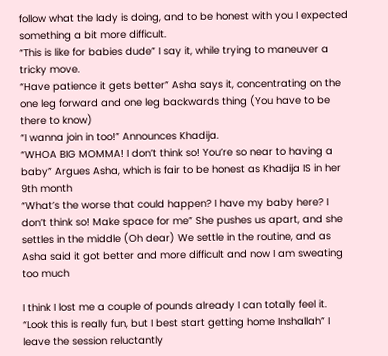follow what the lady is doing, and to be honest with you I expected something a bit more difficult.
“This is like for babies dude” I say it, while trying to maneuver a tricky move.
“Have patience it gets better” Asha says it, concentrating on the one leg forward and one leg backwards thing (You have to be there to know)
“I wanna join in too!” Announces Khadija.
“WHOA BIG MOMMA! I don’t think so! You’re so near to having a baby” Argues Asha, which is fair to be honest as Khadija IS in her 9th month
“What’s the worse that could happen? I have my baby here? I don’t think so! Make space for me” She pushes us apart, and she settles in the middle (Oh dear) We settle in the routine, and as Asha said it got better and more difficult and now I am sweating too much

I think I lost me a couple of pounds already I can totally feel it.
“Look this is really fun, but I best start getting home Inshallah” I leave the session reluctantly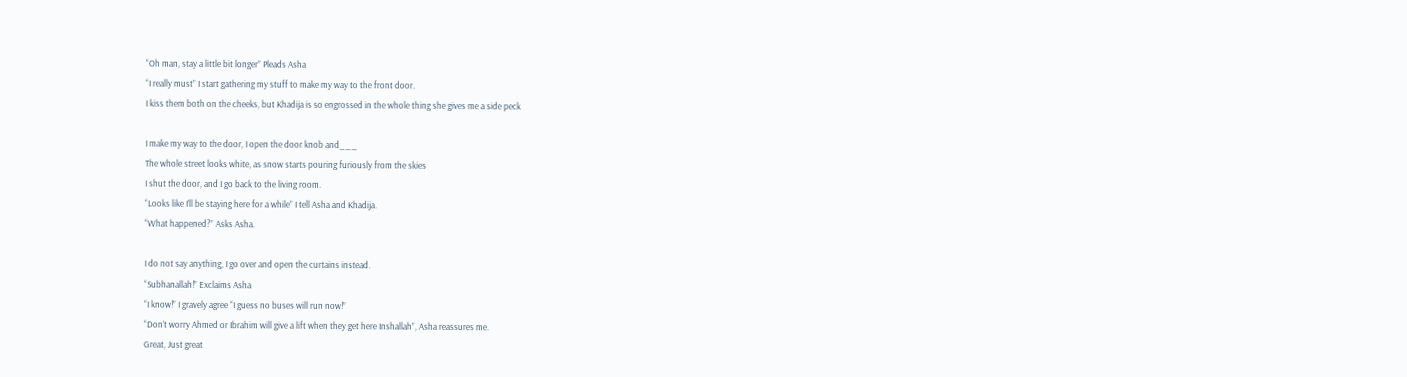“Oh man, stay a little bit longer” Pleads Asha
“I really must” I start gathering my stuff to make my way to the front door.
I kiss them both on the cheeks, but Khadija is so engrossed in the whole thing she gives me a side peck

I make my way to the door, I open the door knob and___
The whole street looks white, as snow starts pouring furiously from the skies
I shut the door, and I go back to the living room.
“Looks like I’ll be staying here for a while” I tell Asha and Khadija.
“What happened?” Asks Asha.

I do not say anything, I go over and open the curtains instead.
“Subhanallah!” Exclaims Asha
“I know!” I gravely agree “I guess no buses will run now!”
“Don’t worry Ahmed or Ibrahim will give a lift when they get here Inshallah”, Asha reassures me.
Great, Just great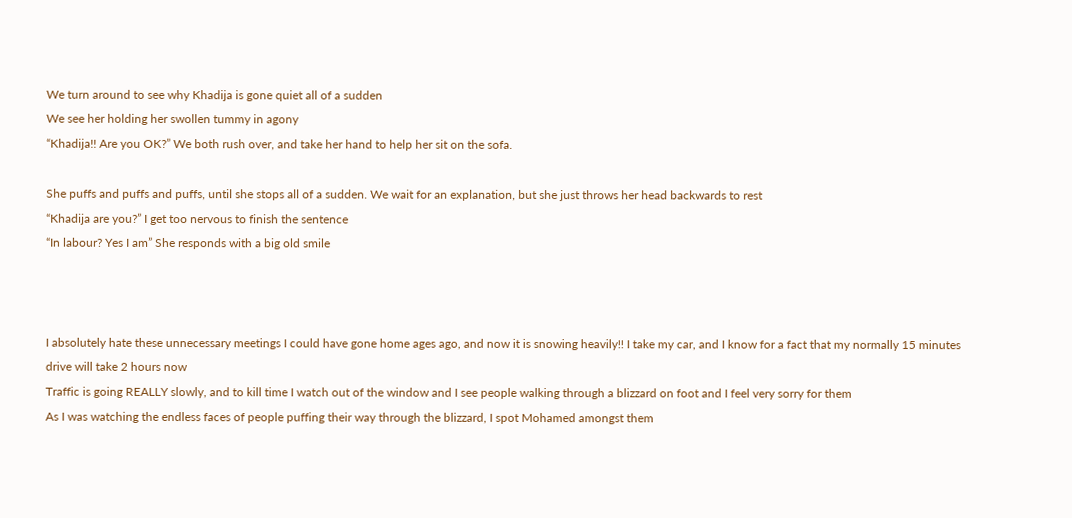We turn around to see why Khadija is gone quiet all of a sudden
We see her holding her swollen tummy in agony
“Khadija!! Are you OK?” We both rush over, and take her hand to help her sit on the sofa.

She puffs and puffs and puffs, until she stops all of a sudden. We wait for an explanation, but she just throws her head backwards to rest
“Khadija are you?” I get too nervous to finish the sentence
“In labour? Yes I am” She responds with a big old smile



I absolutely hate these unnecessary meetings I could have gone home ages ago, and now it is snowing heavily!! I take my car, and I know for a fact that my normally 15 minutes drive will take 2 hours now
Traffic is going REALLY slowly, and to kill time I watch out of the window and I see people walking through a blizzard on foot and I feel very sorry for them
As I was watching the endless faces of people puffing their way through the blizzard, I spot Mohamed amongst them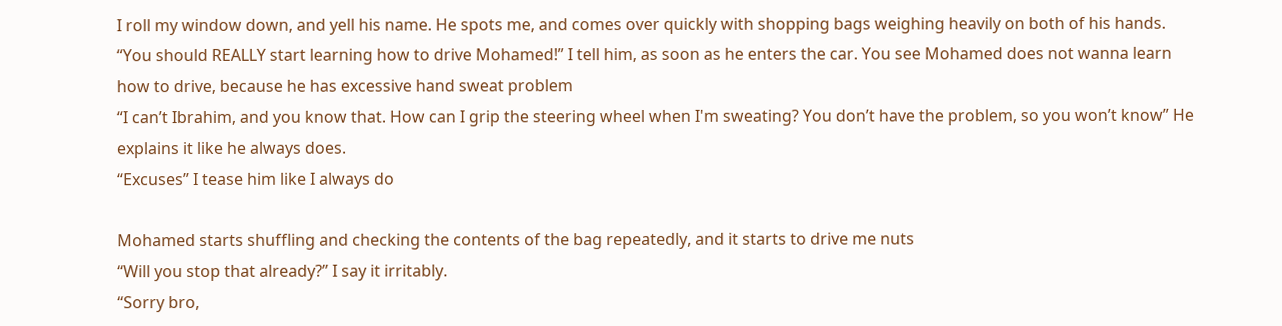I roll my window down, and yell his name. He spots me, and comes over quickly with shopping bags weighing heavily on both of his hands. “You should REALLY start learning how to drive Mohamed!” I tell him, as soon as he enters the car. You see Mohamed does not wanna learn how to drive, because he has excessive hand sweat problem
“I can’t Ibrahim, and you know that. How can I grip the steering wheel when I'm sweating? You don’t have the problem, so you won’t know” He explains it like he always does.
“Excuses” I tease him like I always do

Mohamed starts shuffling and checking the contents of the bag repeatedly, and it starts to drive me nuts
“Will you stop that already?” I say it irritably.
“Sorry bro,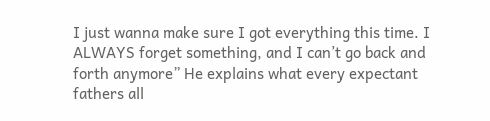I just wanna make sure I got everything this time. I ALWAYS forget something, and I can’t go back and forth anymore” He explains what every expectant fathers all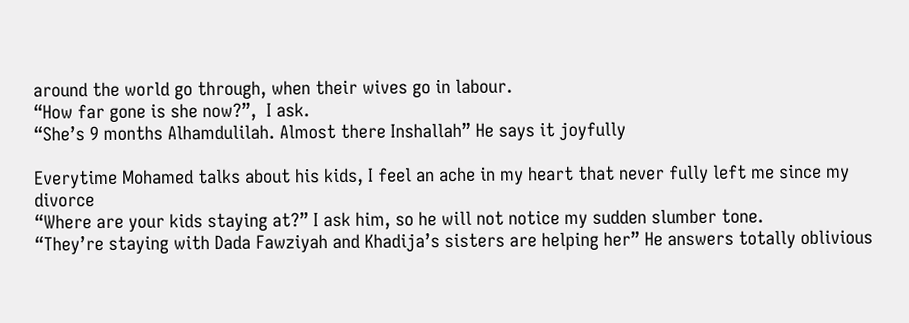around the world go through, when their wives go in labour.
“How far gone is she now?”,  I ask.
“She’s 9 months Alhamdulilah. Almost there Inshallah” He says it joyfully

Everytime Mohamed talks about his kids, I feel an ache in my heart that never fully left me since my divorce
“Where are your kids staying at?” I ask him, so he will not notice my sudden slumber tone.
“They’re staying with Dada Fawziyah and Khadija’s sisters are helping her” He answers totally oblivious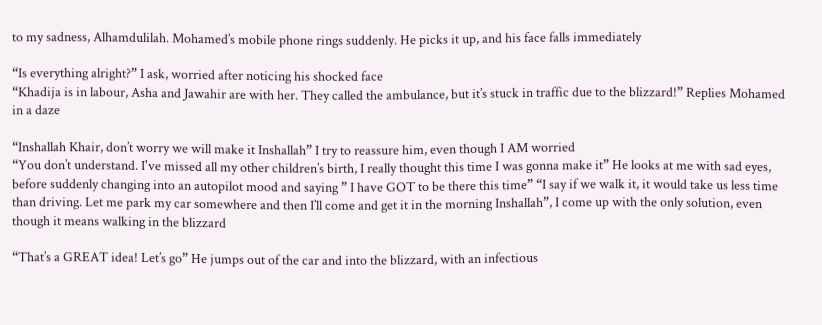to my sadness, Alhamdulilah. Mohamed’s mobile phone rings suddenly. He picks it up, and his face falls immediately

“Is everything alright?” I ask, worried after noticing his shocked face
“Khadija is in labour, Asha and Jawahir are with her. They called the ambulance, but it’s stuck in traffic due to the blizzard!” Replies Mohamed in a daze

“Inshallah Khair, don’t worry we will make it Inshallah” I try to reassure him, even though I AM worried
“You don’t understand. I've missed all my other children’s birth, I really thought this time I was gonna make it” He looks at me with sad eyes, before suddenly changing into an autopilot mood and saying ” I have GOT to be there this time” “I say if we walk it, it would take us less time than driving. Let me park my car somewhere and then I’ll come and get it in the morning Inshallah”, I come up with the only solution, even though it means walking in the blizzard

“That’s a GREAT idea! Let’s go” He jumps out of the car and into the blizzard, with an infectious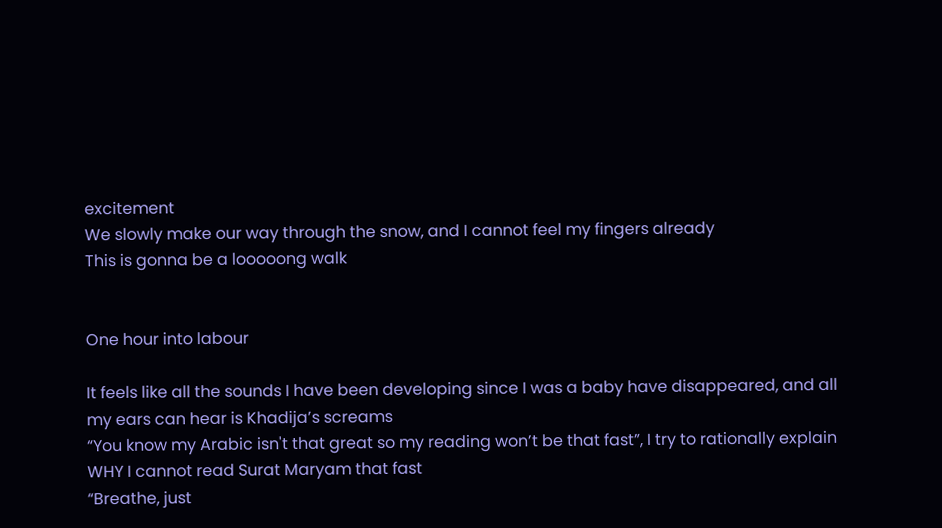excitement
We slowly make our way through the snow, and I cannot feel my fingers already
This is gonna be a looooong walk


One hour into labour

It feels like all the sounds I have been developing since I was a baby have disappeared, and all my ears can hear is Khadija’s screams
“You know my Arabic isn't that great so my reading won’t be that fast”, I try to rationally explain WHY I cannot read Surat Maryam that fast
“Breathe, just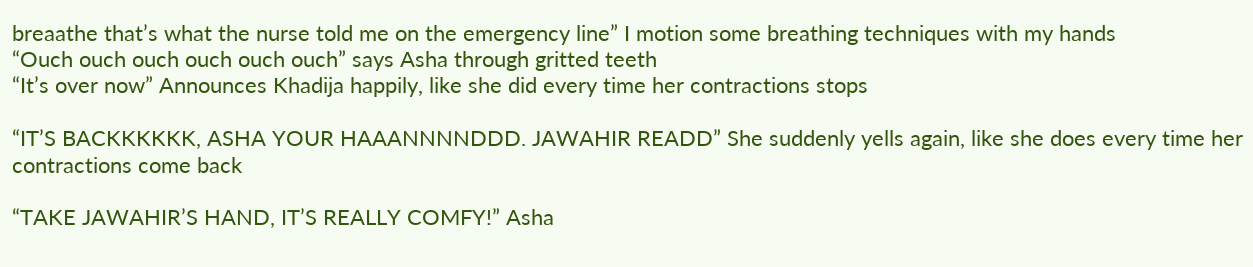breaathe that’s what the nurse told me on the emergency line” I motion some breathing techniques with my hands
“Ouch ouch ouch ouch ouch ouch” says Asha through gritted teeth
“It’s over now” Announces Khadija happily, like she did every time her contractions stops

“IT’S BACKKKKKK, ASHA YOUR HAAANNNNDDD. JAWAHIR READD” She suddenly yells again, like she does every time her contractions come back

“TAKE JAWAHIR’S HAND, IT’S REALLY COMFY!” Asha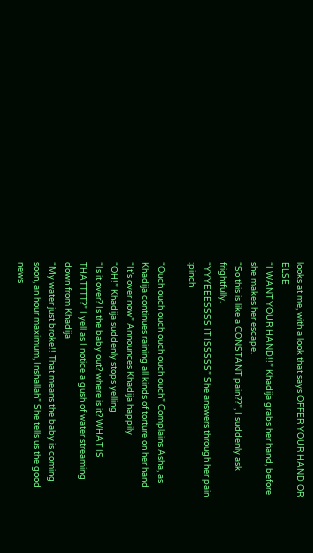looks at me, with a look that says OFFER YOUR HAND OR ELSE
“I WANT YOUR HAND!!” Khadija grabs her hand, before she makes her escape.
“So this is like a CONSTANT pain??”, I suddenly ask frightfully.
“YYYEEESSSS IT ISSSSS” She answers through her pain :pinch

“Ouch ouch ouch ouch ouch ouch” Complains Asha, as Khadija continues raining all kinds of torture on her hand
“It’s over now” Announces Khadija happily
“OH!” Khadija suddenly stops yelling
“Is it over? Is the baby out? where is it? WHAT IS THATTTT?” I yell as I notice a gush of water streaming down from Khadija
“My water just broke!! That means the baby is coming soon, an hour maximum, Inshallah” She tells us the good news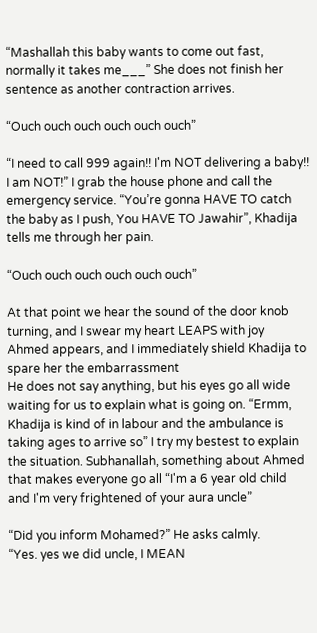“Mashallah this baby wants to come out fast, normally it takes me___” She does not finish her sentence as another contraction arrives.

“Ouch ouch ouch ouch ouch ouch”

“I need to call 999 again!! I'm NOT delivering a baby!! I am NOT!” I grab the house phone and call the emergency service. “You’re gonna HAVE TO catch the baby as I push, You HAVE TO Jawahir”, Khadija tells me through her pain.

“Ouch ouch ouch ouch ouch ouch”

At that point we hear the sound of the door knob turning, and I swear my heart LEAPS with joy
Ahmed appears, and I immediately shield Khadija to spare her the embarrassment
He does not say anything, but his eyes go all wide waiting for us to explain what is going on. “Ermm, Khadija is kind of in labour and the ambulance is taking ages to arrive so” I try my bestest to explain the situation. Subhanallah, something about Ahmed that makes everyone go all “I'm a 6 year old child and I'm very frightened of your aura uncle”

“Did you inform Mohamed?” He asks calmly.
“Yes. yes we did uncle, I MEAN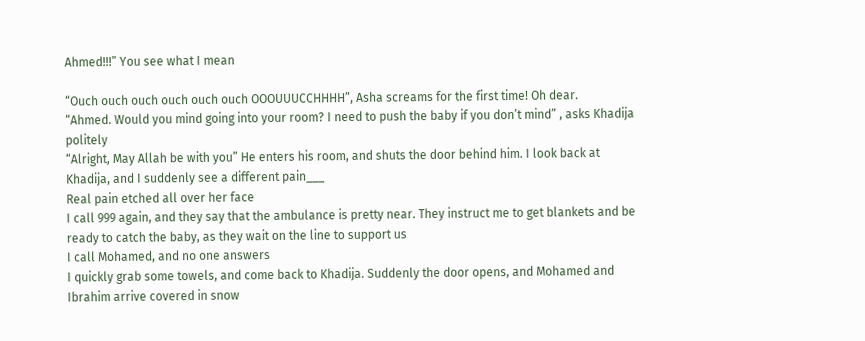Ahmed!!!” You see what I mean

“Ouch ouch ouch ouch ouch ouch OOOUUUCCHHHH”, Asha screams for the first time! Oh dear.
“Ahmed. Would you mind going into your room? I need to push the baby if you don’t mind” , asks Khadija politely
“Alright, May Allah be with you” He enters his room, and shuts the door behind him. I look back at Khadija, and I suddenly see a different pain___
Real pain etched all over her face
I call 999 again, and they say that the ambulance is pretty near. They instruct me to get blankets and be ready to catch the baby, as they wait on the line to support us
I call Mohamed, and no one answers
I quickly grab some towels, and come back to Khadija. Suddenly the door opens, and Mohamed and Ibrahim arrive covered in snow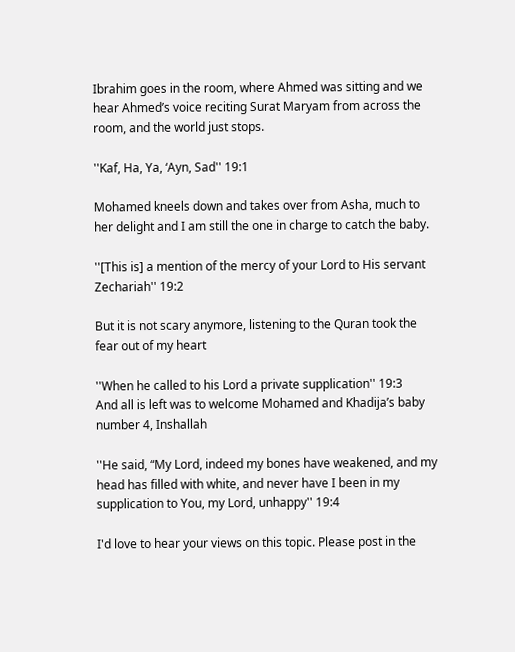Ibrahim goes in the room, where Ahmed was sitting and we hear Ahmed’s voice reciting Surat Maryam from across the room, and the world just stops.

''Kaf, Ha, Ya, ‘Ayn, Sad'' 19:1

Mohamed kneels down and takes over from Asha, much to her delight and I am still the one in charge to catch the baby.

''[This is] a mention of the mercy of your Lord to His servant Zechariah'' 19:2

But it is not scary anymore, listening to the Quran took the fear out of my heart

''When he called to his Lord a private supplication'' 19:3
And all is left was to welcome Mohamed and Khadija’s baby number 4, Inshallah

''He said, “My Lord, indeed my bones have weakened, and my head has filled with white, and never have I been in my supplication to You, my Lord, unhappy'' 19:4

I'd love to hear your views on this topic. Please post in the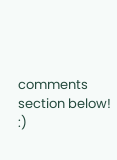comments section below! :)